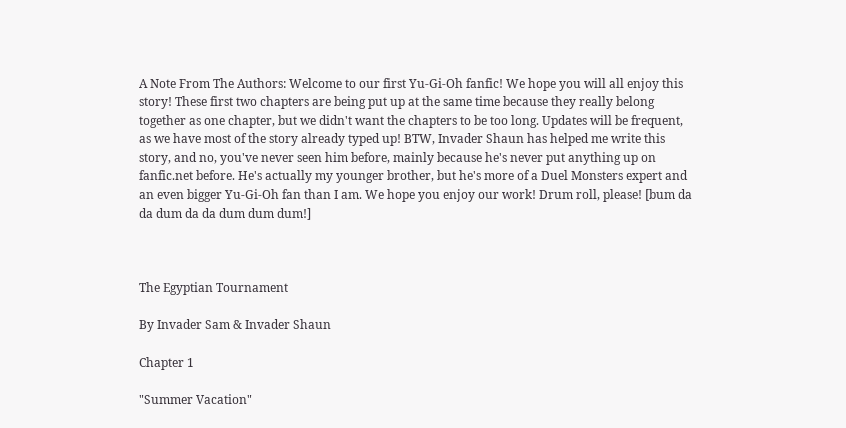A Note From The Authors: Welcome to our first Yu-Gi-Oh fanfic! We hope you will all enjoy this story! These first two chapters are being put up at the same time because they really belong together as one chapter, but we didn't want the chapters to be too long. Updates will be frequent, as we have most of the story already typed up! BTW, Invader Shaun has helped me write this story, and no, you've never seen him before, mainly because he's never put anything up on fanfic.net before. He's actually my younger brother, but he's more of a Duel Monsters expert and an even bigger Yu-Gi-Oh fan than I am. We hope you enjoy our work! Drum roll, please! [bum da da dum da da dum dum dum!]



The Egyptian Tournament

By Invader Sam & Invader Shaun

Chapter 1

"Summer Vacation"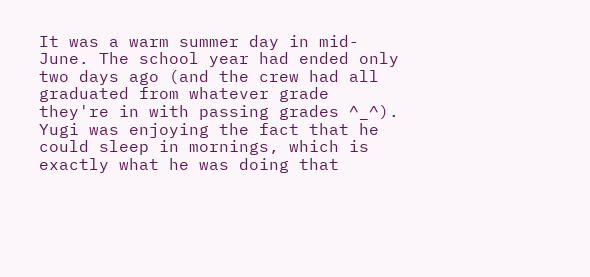It was a warm summer day in mid-June. The school year had ended only two days ago (and the crew had all graduated from whatever grade they're in with passing grades ^_^). Yugi was enjoying the fact that he could sleep in mornings, which is exactly what he was doing that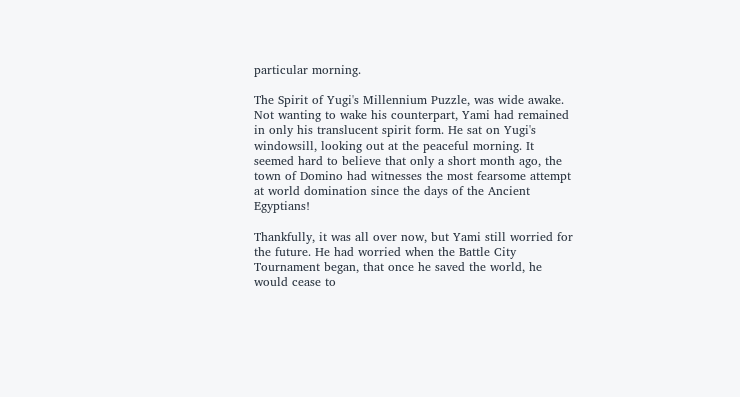particular morning.

The Spirit of Yugi's Millennium Puzzle, was wide awake. Not wanting to wake his counterpart, Yami had remained in only his translucent spirit form. He sat on Yugi's windowsill, looking out at the peaceful morning. It seemed hard to believe that only a short month ago, the town of Domino had witnesses the most fearsome attempt at world domination since the days of the Ancient Egyptians!

Thankfully, it was all over now, but Yami still worried for the future. He had worried when the Battle City Tournament began, that once he saved the world, he would cease to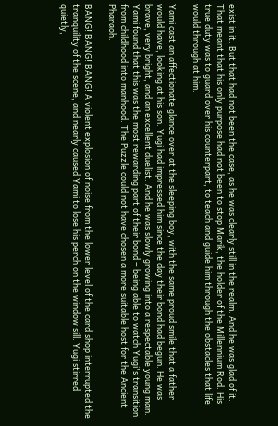exist in it. But that had not been the case, as he was clearly still in the realm. And he was glad of it. That meant that his only purpose had not been to stop Marik, the holder of the Millennium Rod. His true duty was to guard over his counterpart, to teach and guide him through the obstacles that life would through at him.

Yami cast an affectionate glance over at the sleeping boy, with the same proud smile that a father would have, looking at his son. Yugi had impressed him since the day their bond had begun. He was brave, very bright, and an excellent duelist. And he was slowly growing into a respectable young man. Yami found that this was the most rewarding part of their bond – being able to watch Yugi's transition from childhood into manhood. The Puzzle could not have chosen a more suitable host for the Ancient Pharaoh.

BANG! BANG! BANG! A violent explosion of noise from the lower level of the card shop interrupted the tranquility of the scene, and nearly caused Yami to lose his perch on the window sill. Yugi stirred quietly,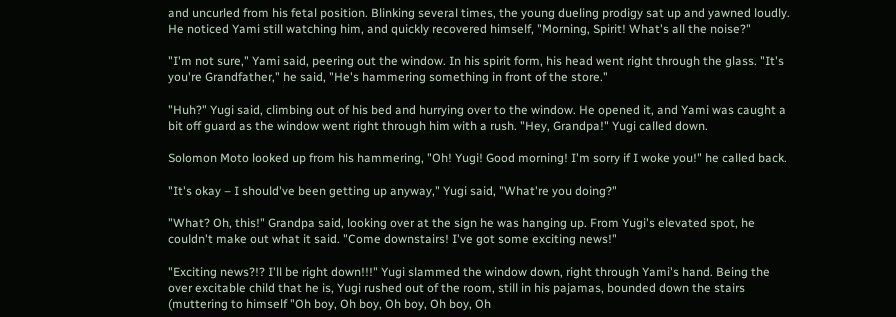and uncurled from his fetal position. Blinking several times, the young dueling prodigy sat up and yawned loudly. He noticed Yami still watching him, and quickly recovered himself, "Morning, Spirit! What's all the noise?"

"I'm not sure," Yami said, peering out the window. In his spirit form, his head went right through the glass. "It's you're Grandfather," he said, "He's hammering something in front of the store."

"Huh?" Yugi said, climbing out of his bed and hurrying over to the window. He opened it, and Yami was caught a bit off guard as the window went right through him with a rush. "Hey, Grandpa!" Yugi called down.

Solomon Moto looked up from his hammering, "Oh! Yugi! Good morning! I'm sorry if I woke you!" he called back.

"It's okay – I should've been getting up anyway," Yugi said, "What're you doing?"

"What? Oh, this!" Grandpa said, looking over at the sign he was hanging up. From Yugi's elevated spot, he couldn't make out what it said. "Come downstairs! I've got some exciting news!"

"Exciting news?!? I'll be right down!!!" Yugi slammed the window down, right through Yami's hand. Being the over excitable child that he is, Yugi rushed out of the room, still in his pajamas, bounded down the stairs (muttering to himself "Oh boy, Oh boy, Oh boy, Oh boy, Oh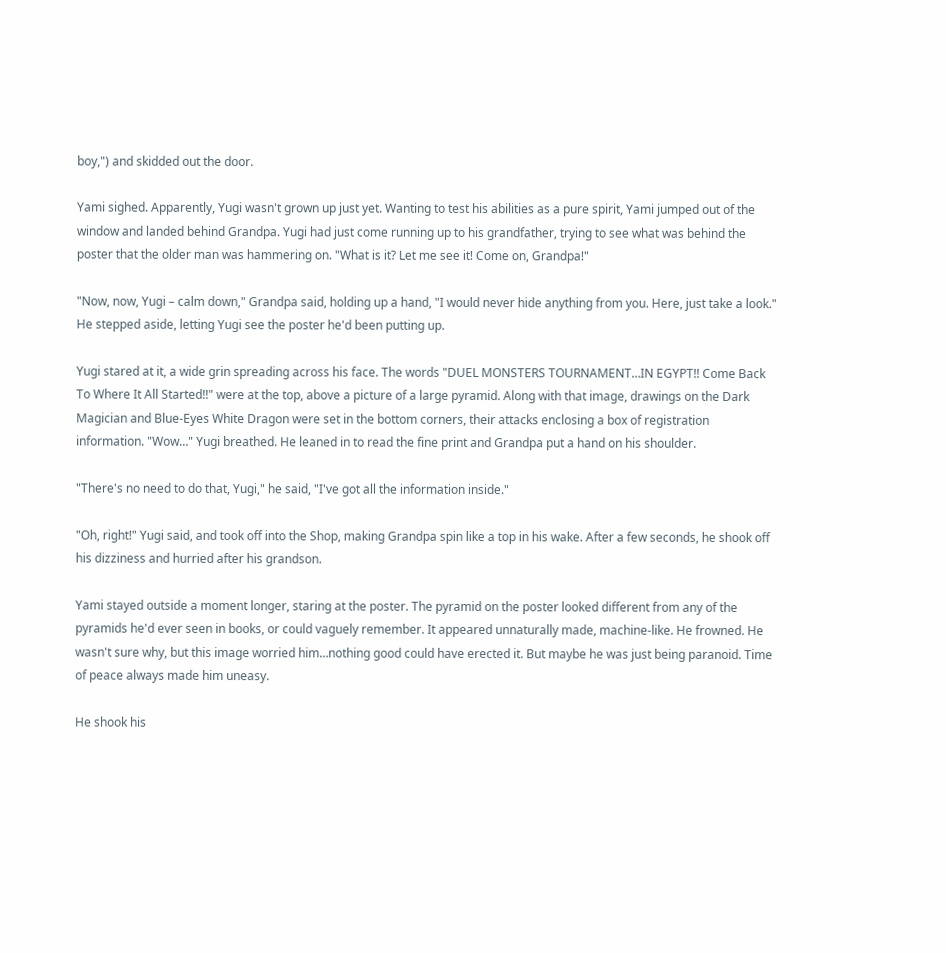boy,") and skidded out the door.

Yami sighed. Apparently, Yugi wasn't grown up just yet. Wanting to test his abilities as a pure spirit, Yami jumped out of the window and landed behind Grandpa. Yugi had just come running up to his grandfather, trying to see what was behind the poster that the older man was hammering on. "What is it? Let me see it! Come on, Grandpa!"

"Now, now, Yugi – calm down," Grandpa said, holding up a hand, "I would never hide anything from you. Here, just take a look." He stepped aside, letting Yugi see the poster he'd been putting up.

Yugi stared at it, a wide grin spreading across his face. The words "DUEL MONSTERS TOURNAMENT…IN EGYPT!! Come Back To Where It All Started!!" were at the top, above a picture of a large pyramid. Along with that image, drawings on the Dark Magician and Blue-Eyes White Dragon were set in the bottom corners, their attacks enclosing a box of registration information. "Wow…" Yugi breathed. He leaned in to read the fine print and Grandpa put a hand on his shoulder.

"There's no need to do that, Yugi," he said, "I've got all the information inside."

"Oh, right!" Yugi said, and took off into the Shop, making Grandpa spin like a top in his wake. After a few seconds, he shook off his dizziness and hurried after his grandson.

Yami stayed outside a moment longer, staring at the poster. The pyramid on the poster looked different from any of the pyramids he'd ever seen in books, or could vaguely remember. It appeared unnaturally made, machine-like. He frowned. He wasn't sure why, but this image worried him…nothing good could have erected it. But maybe he was just being paranoid. Time of peace always made him uneasy.

He shook his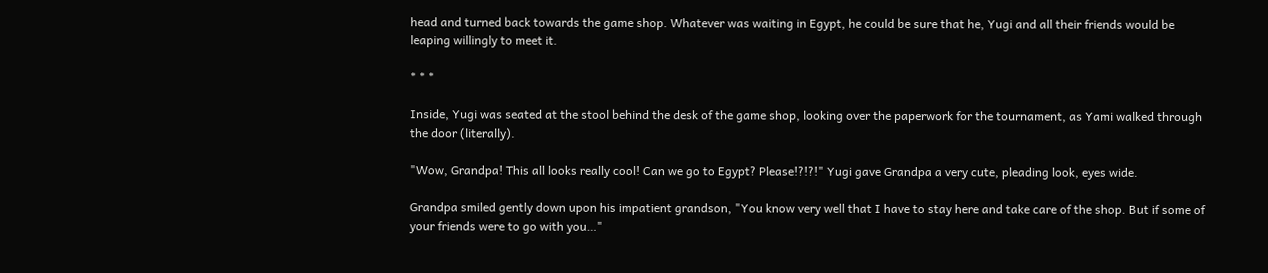head and turned back towards the game shop. Whatever was waiting in Egypt, he could be sure that he, Yugi and all their friends would be leaping willingly to meet it.

* * *

Inside, Yugi was seated at the stool behind the desk of the game shop, looking over the paperwork for the tournament, as Yami walked through the door (literally).

"Wow, Grandpa! This all looks really cool! Can we go to Egypt? Please!?!?!" Yugi gave Grandpa a very cute, pleading look, eyes wide.

Grandpa smiled gently down upon his impatient grandson, "You know very well that I have to stay here and take care of the shop. But if some of your friends were to go with you…"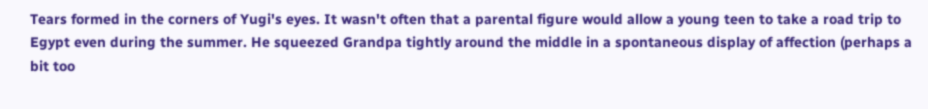Tears formed in the corners of Yugi's eyes. It wasn't often that a parental figure would allow a young teen to take a road trip to Egypt even during the summer. He squeezed Grandpa tightly around the middle in a spontaneous display of affection (perhaps a bit too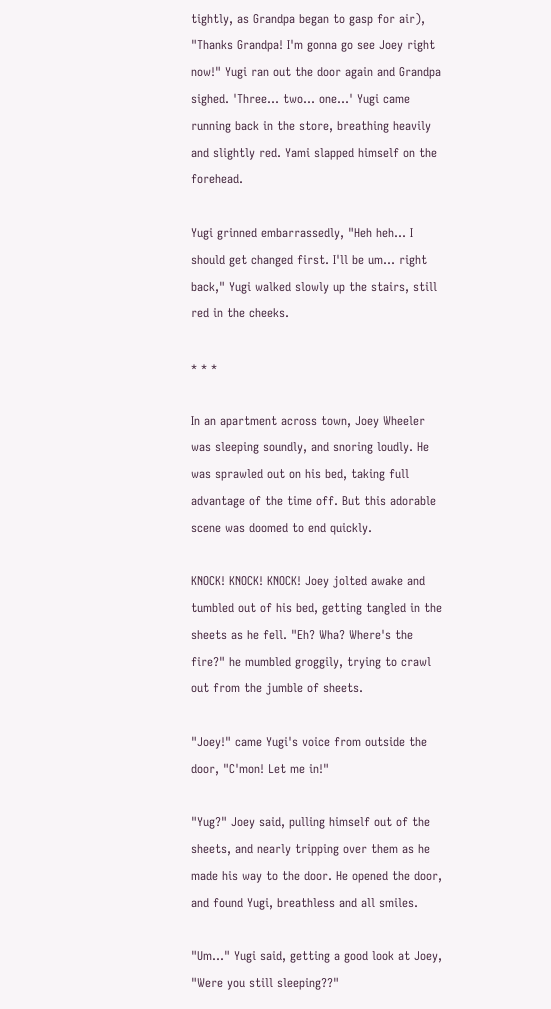tightly, as Grandpa began to gasp for air), "Thanks Grandpa! I'm gonna go see Joey right now!" Yugi ran out the door again and Grandpa sighed. 'Three… two… one…' Yugi came running back in the store, breathing heavily and slightly red. Yami slapped himself on the forehead.

Yugi grinned embarrassedly, "Heh heh… I should get changed first. I'll be um… right back," Yugi walked slowly up the stairs, still red in the cheeks.

* * *

In an apartment across town, Joey Wheeler was sleeping soundly, and snoring loudly. He was sprawled out on his bed, taking full advantage of the time off. But this adorable scene was doomed to end quickly.

KNOCK! KNOCK! KNOCK! Joey jolted awake and tumbled out of his bed, getting tangled in the sheets as he fell. "Eh? Wha? Where's the fire?" he mumbled groggily, trying to crawl out from the jumble of sheets.

"Joey!" came Yugi's voice from outside the door, "C'mon! Let me in!"

"Yug?" Joey said, pulling himself out of the sheets, and nearly tripping over them as he made his way to the door. He opened the door, and found Yugi, breathless and all smiles.

"Um…" Yugi said, getting a good look at Joey, "Were you still sleeping??"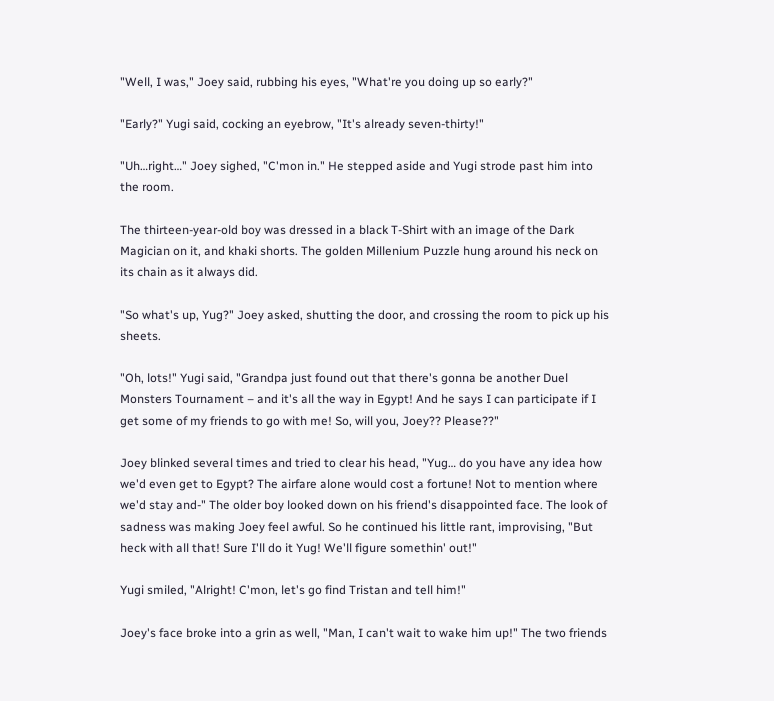"Well, I was," Joey said, rubbing his eyes, "What're you doing up so early?"

"Early?" Yugi said, cocking an eyebrow, "It's already seven-thirty!"

"Uh…right…" Joey sighed, "C'mon in." He stepped aside and Yugi strode past him into the room.

The thirteen-year-old boy was dressed in a black T-Shirt with an image of the Dark Magician on it, and khaki shorts. The golden Millenium Puzzle hung around his neck on its chain as it always did.

"So what's up, Yug?" Joey asked, shutting the door, and crossing the room to pick up his sheets.

"Oh, lots!" Yugi said, "Grandpa just found out that there's gonna be another Duel Monsters Tournament – and it's all the way in Egypt! And he says I can participate if I get some of my friends to go with me! So, will you, Joey?? Please??"

Joey blinked several times and tried to clear his head, "Yug… do you have any idea how we'd even get to Egypt? The airfare alone would cost a fortune! Not to mention where we'd stay and-" The older boy looked down on his friend's disappointed face. The look of sadness was making Joey feel awful. So he continued his little rant, improvising, "But heck with all that! Sure I'll do it Yug! We'll figure somethin' out!"

Yugi smiled, "Alright! C'mon, let's go find Tristan and tell him!"

Joey's face broke into a grin as well, "Man, I can't wait to wake him up!" The two friends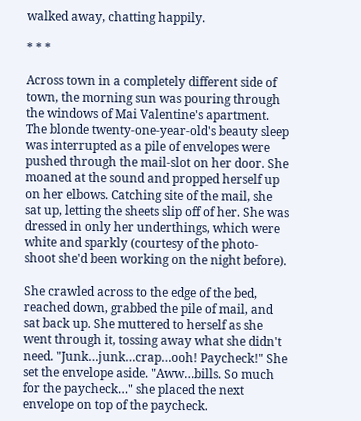walked away, chatting happily.

* * *

Across town in a completely different side of town, the morning sun was pouring through the windows of Mai Valentine's apartment. The blonde twenty-one-year-old's beauty sleep was interrupted as a pile of envelopes were pushed through the mail-slot on her door. She moaned at the sound and propped herself up on her elbows. Catching site of the mail, she sat up, letting the sheets slip off of her. She was dressed in only her underthings, which were white and sparkly (courtesy of the photo-shoot she'd been working on the night before).

She crawled across to the edge of the bed, reached down, grabbed the pile of mail, and sat back up. She muttered to herself as she went through it, tossing away what she didn't need. "Junk…junk…crap…ooh! Paycheck!" She set the envelope aside. "Aww…bills. So much for the paycheck…" she placed the next envelope on top of the paycheck.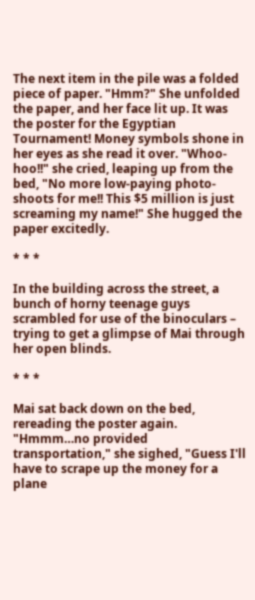The next item in the pile was a folded piece of paper. "Hmm?" She unfolded the paper, and her face lit up. It was the poster for the Egyptian Tournament! Money symbols shone in her eyes as she read it over. "Whoo-hoo!!" she cried, leaping up from the bed, "No more low-paying photo-shoots for me!! This $5 million is just screaming my name!" She hugged the paper excitedly.

* * *

In the building across the street, a bunch of horny teenage guys scrambled for use of the binoculars – trying to get a glimpse of Mai through her open blinds.

* * *

Mai sat back down on the bed, rereading the poster again. "Hmmm…no provided transportation," she sighed, "Guess I'll have to scrape up the money for a plane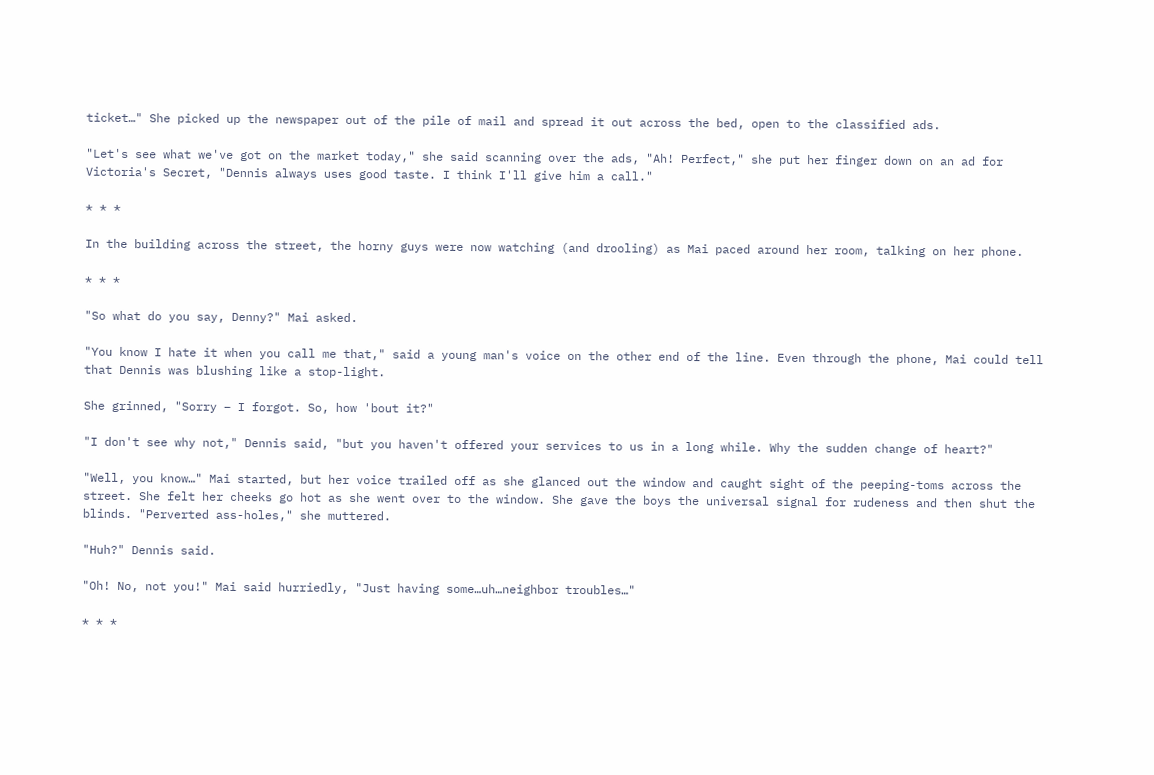ticket…" She picked up the newspaper out of the pile of mail and spread it out across the bed, open to the classified ads.

"Let's see what we've got on the market today," she said scanning over the ads, "Ah! Perfect," she put her finger down on an ad for Victoria's Secret, "Dennis always uses good taste. I think I'll give him a call."

* * *

In the building across the street, the horny guys were now watching (and drooling) as Mai paced around her room, talking on her phone.

* * *

"So what do you say, Denny?" Mai asked.

"You know I hate it when you call me that," said a young man's voice on the other end of the line. Even through the phone, Mai could tell that Dennis was blushing like a stop-light.

She grinned, "Sorry – I forgot. So, how 'bout it?"

"I don't see why not," Dennis said, "but you haven't offered your services to us in a long while. Why the sudden change of heart?"

"Well, you know…" Mai started, but her voice trailed off as she glanced out the window and caught sight of the peeping-toms across the street. She felt her cheeks go hot as she went over to the window. She gave the boys the universal signal for rudeness and then shut the blinds. "Perverted ass-holes," she muttered.

"Huh?" Dennis said.

"Oh! No, not you!" Mai said hurriedly, "Just having some…uh…neighbor troubles…"

* * *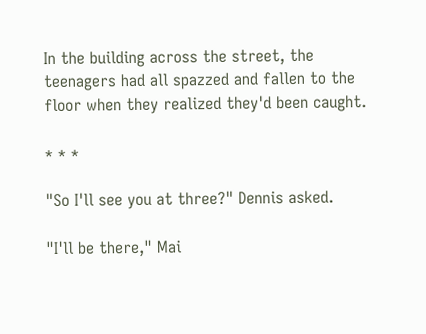In the building across the street, the teenagers had all spazzed and fallen to the floor when they realized they'd been caught.

* * *

"So I'll see you at three?" Dennis asked.

"I'll be there," Mai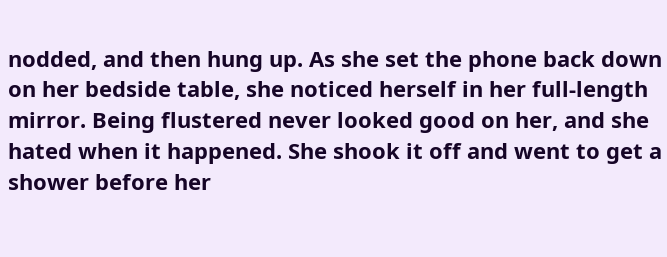nodded, and then hung up. As she set the phone back down on her bedside table, she noticed herself in her full-length mirror. Being flustered never looked good on her, and she hated when it happened. She shook it off and went to get a shower before her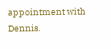appointment with Dennis.